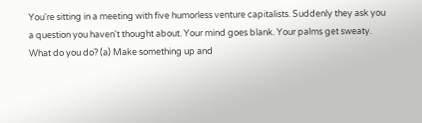You're sitting in a meeting with five humorless venture capitalists. Suddenly they ask you a question you haven't thought about. Your mind goes blank. Your palms get sweaty. What do you do? (a) Make something up and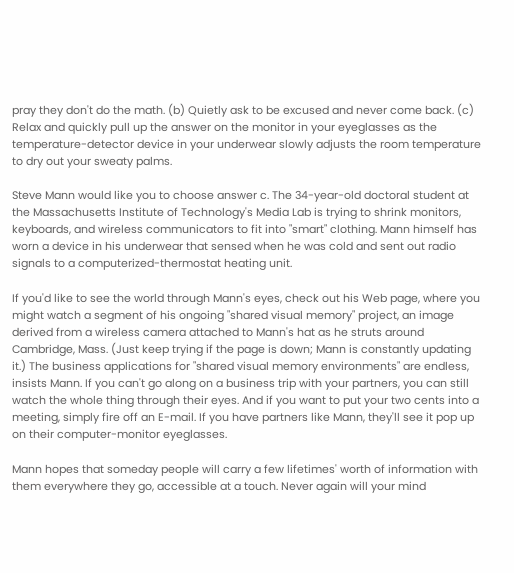pray they don't do the math. (b) Quietly ask to be excused and never come back. (c) Relax and quickly pull up the answer on the monitor in your eyeglasses as the temperature-detector device in your underwear slowly adjusts the room temperature to dry out your sweaty palms.

Steve Mann would like you to choose answer c. The 34-year-old doctoral student at the Massachusetts Institute of Technology's Media Lab is trying to shrink monitors, keyboards, and wireless communicators to fit into "smart" clothing. Mann himself has worn a device in his underwear that sensed when he was cold and sent out radio signals to a computerized-thermostat heating unit.

If you'd like to see the world through Mann's eyes, check out his Web page, where you might watch a segment of his ongoing "shared visual memory" project, an image derived from a wireless camera attached to Mann's hat as he struts around Cambridge, Mass. (Just keep trying if the page is down; Mann is constantly updating it.) The business applications for "shared visual memory environments" are endless, insists Mann. If you can't go along on a business trip with your partners, you can still watch the whole thing through their eyes. And if you want to put your two cents into a meeting, simply fire off an E-mail. If you have partners like Mann, they'll see it pop up on their computer-monitor eyeglasses.

Mann hopes that someday people will carry a few lifetimes' worth of information with them everywhere they go, accessible at a touch. Never again will your mind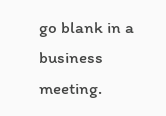go blank in a business meeting.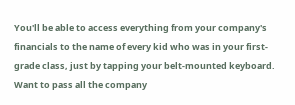You'll be able to access everything from your company's financials to the name of every kid who was in your first-grade class, just by tapping your belt-mounted keyboard. Want to pass all the company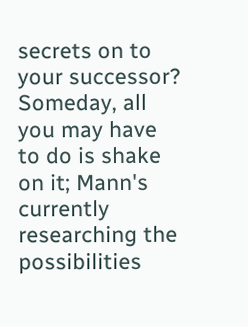secrets on to your successor? Someday, all you may have to do is shake on it; Mann's currently researching the possibilities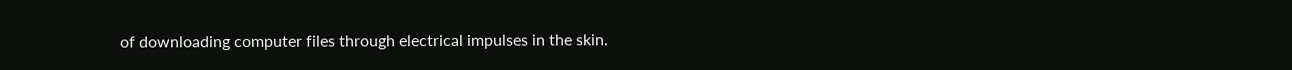of downloading computer files through electrical impulses in the skin.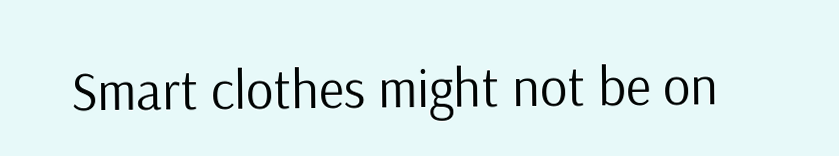Smart clothes might not be on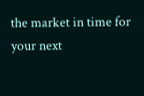the market in time for your next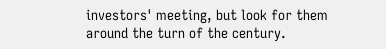investors' meeting, but look for them around the turn of the century.